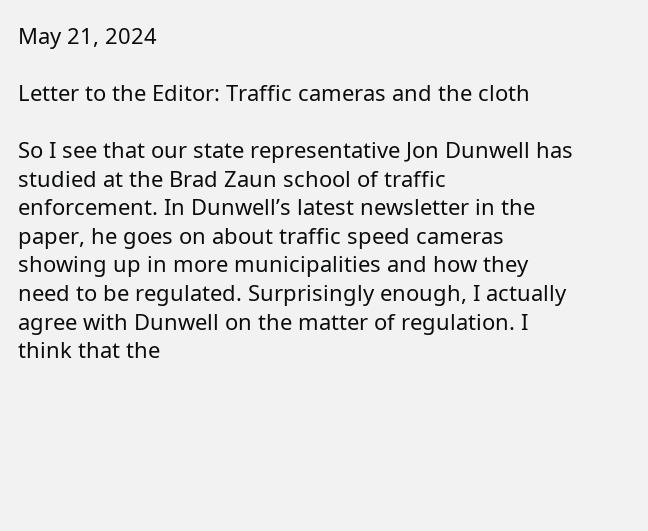May 21, 2024

Letter to the Editor: Traffic cameras and the cloth

So I see that our state representative Jon Dunwell has studied at the Brad Zaun school of traffic enforcement. In Dunwell’s latest newsletter in the paper, he goes on about traffic speed cameras showing up in more municipalities and how they need to be regulated. Surprisingly enough, I actually agree with Dunwell on the matter of regulation. I think that the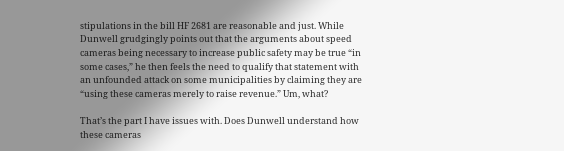stipulations in the bill HF 2681 are reasonable and just. While Dunwell grudgingly points out that the arguments about speed cameras being necessary to increase public safety may be true “in some cases,” he then feels the need to qualify that statement with an unfounded attack on some municipalities by claiming they are “using these cameras merely to raise revenue.” Um, what?

That’s the part I have issues with. Does Dunwell understand how these cameras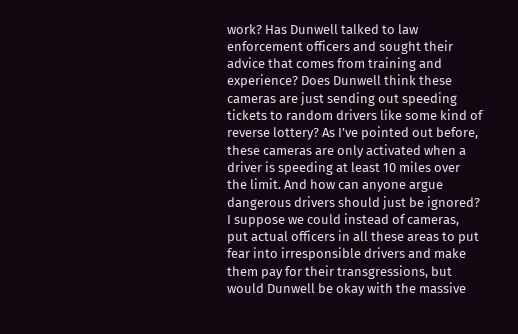work? Has Dunwell talked to law enforcement officers and sought their advice that comes from training and experience? Does Dunwell think these cameras are just sending out speeding tickets to random drivers like some kind of reverse lottery? As I’ve pointed out before, these cameras are only activated when a driver is speeding at least 10 miles over the limit. And how can anyone argue dangerous drivers should just be ignored? I suppose we could instead of cameras, put actual officers in all these areas to put fear into irresponsible drivers and make them pay for their transgressions, but would Dunwell be okay with the massive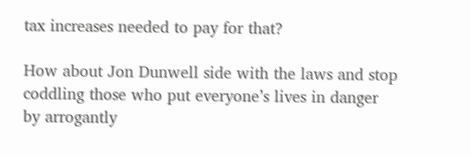tax increases needed to pay for that?

How about Jon Dunwell side with the laws and stop coddling those who put everyone’s lives in danger by arrogantly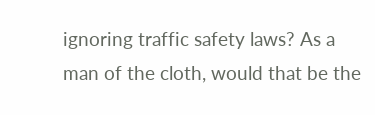ignoring traffic safety laws? As a man of the cloth, would that be the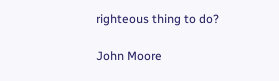righteous thing to do?

John Moore